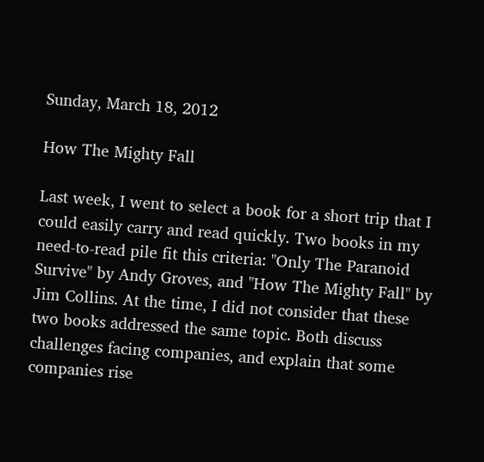Sunday, March 18, 2012

How The Mighty Fall

Last week, I went to select a book for a short trip that I could easily carry and read quickly. Two books in my need-to-read pile fit this criteria: "Only The Paranoid Survive" by Andy Groves, and "How The Mighty Fall" by Jim Collins. At the time, I did not consider that these two books addressed the same topic. Both discuss challenges facing companies, and explain that some companies rise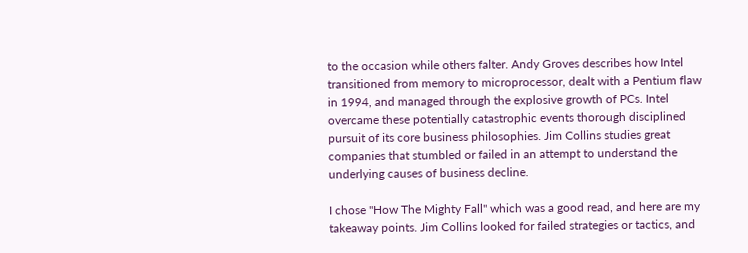to the occasion while others falter. Andy Groves describes how Intel transitioned from memory to microprocessor, dealt with a Pentium flaw in 1994, and managed through the explosive growth of PCs. Intel overcame these potentially catastrophic events thorough disciplined pursuit of its core business philosophies. Jim Collins studies great companies that stumbled or failed in an attempt to understand the underlying causes of business decline.

I chose "How The Mighty Fall" which was a good read, and here are my takeaway points. Jim Collins looked for failed strategies or tactics, and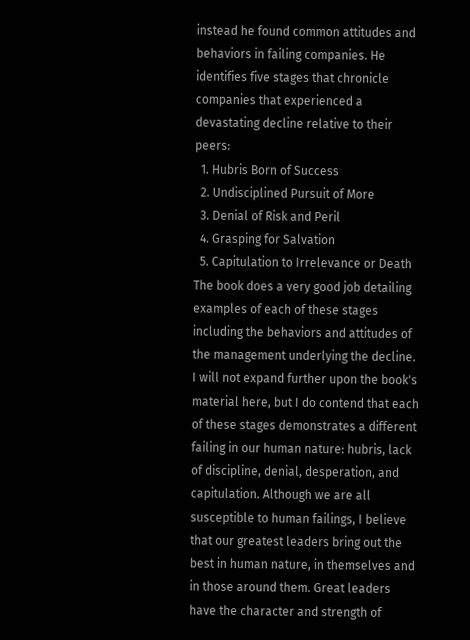instead he found common attitudes and behaviors in failing companies. He identifies five stages that chronicle companies that experienced a devastating decline relative to their peers:
  1. Hubris Born of Success
  2. Undisciplined Pursuit of More
  3. Denial of Risk and Peril
  4. Grasping for Salvation
  5. Capitulation to Irrelevance or Death
The book does a very good job detailing examples of each of these stages including the behaviors and attitudes of the management underlying the decline. I will not expand further upon the book's material here, but I do contend that each of these stages demonstrates a different failing in our human nature: hubris, lack of discipline, denial, desperation, and capitulation. Although we are all susceptible to human failings, I believe that our greatest leaders bring out the best in human nature, in themselves and in those around them. Great leaders have the character and strength of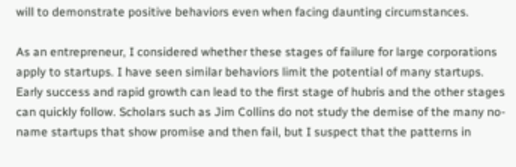will to demonstrate positive behaviors even when facing daunting circumstances.

As an entrepreneur, I considered whether these stages of failure for large corporations apply to startups. I have seen similar behaviors limit the potential of many startups. Early success and rapid growth can lead to the first stage of hubris and the other stages can quickly follow. Scholars such as Jim Collins do not study the demise of the many no-name startups that show promise and then fail, but I suspect that the patterns in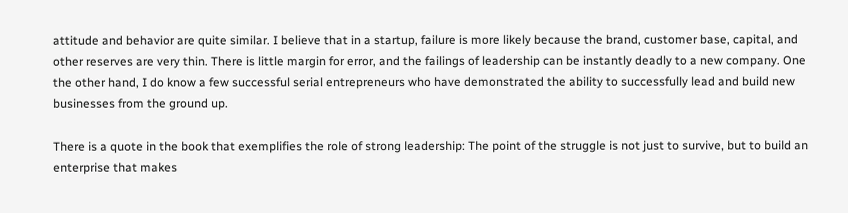attitude and behavior are quite similar. I believe that in a startup, failure is more likely because the brand, customer base, capital, and other reserves are very thin. There is little margin for error, and the failings of leadership can be instantly deadly to a new company. One the other hand, I do know a few successful serial entrepreneurs who have demonstrated the ability to successfully lead and build new businesses from the ground up.

There is a quote in the book that exemplifies the role of strong leadership: The point of the struggle is not just to survive, but to build an enterprise that makes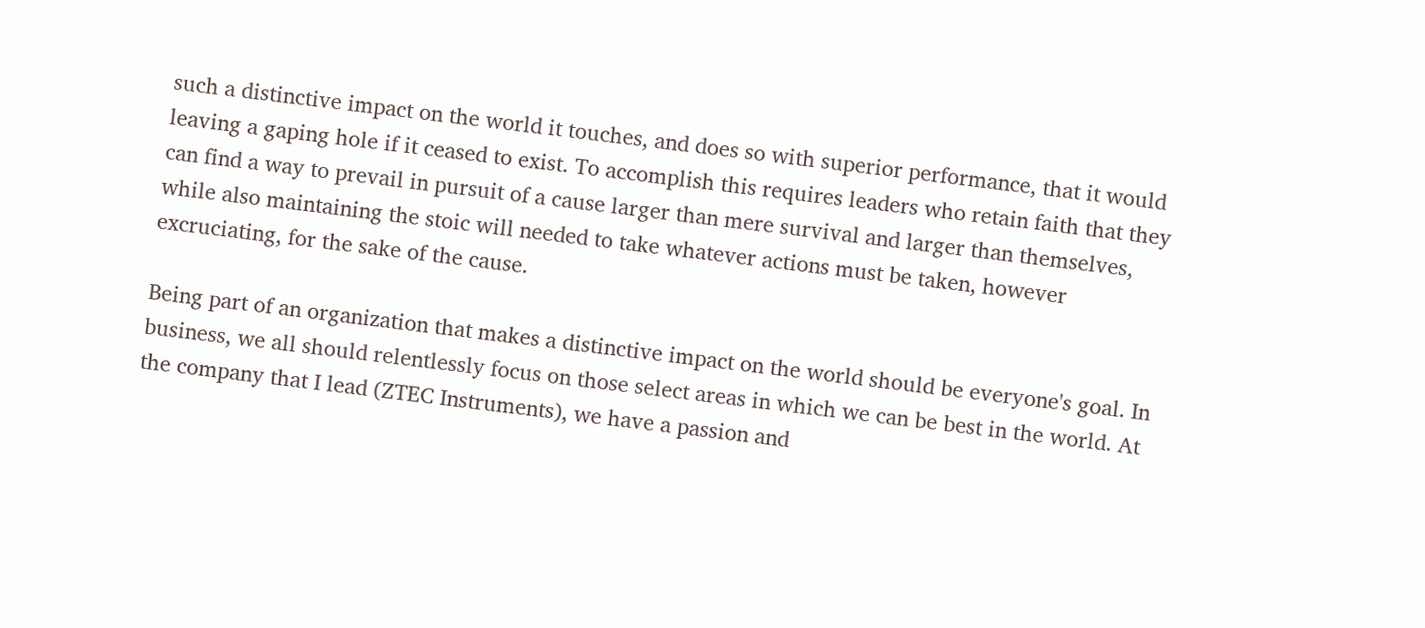such a distinctive impact on the world it touches, and does so with superior performance, that it would leaving a gaping hole if it ceased to exist. To accomplish this requires leaders who retain faith that they can find a way to prevail in pursuit of a cause larger than mere survival and larger than themselves, while also maintaining the stoic will needed to take whatever actions must be taken, however excruciating, for the sake of the cause.

Being part of an organization that makes a distinctive impact on the world should be everyone's goal. In business, we all should relentlessly focus on those select areas in which we can be best in the world. At the company that I lead (ZTEC Instruments), we have a passion and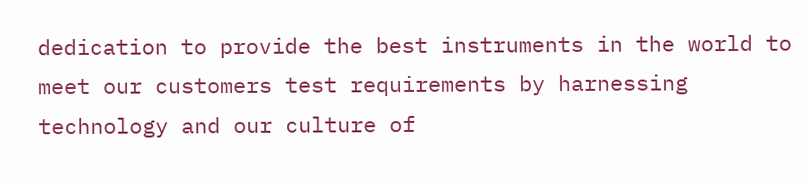dedication to provide the best instruments in the world to meet our customers test requirements by harnessing technology and our culture of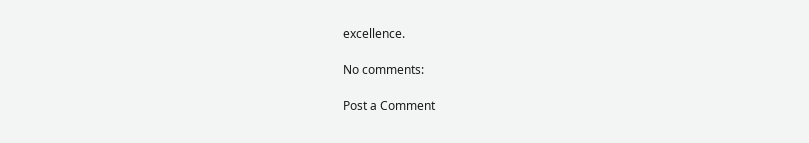excellence.

No comments:

Post a Comment